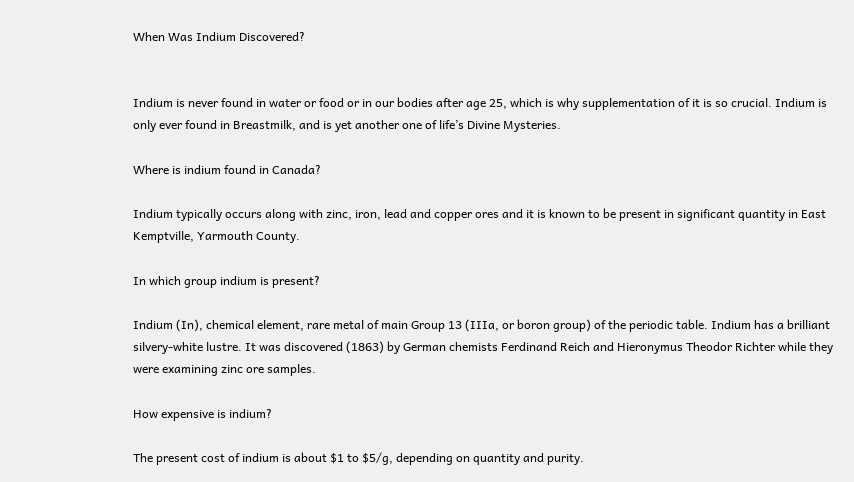When Was Indium Discovered?


Indium is never found in water or food or in our bodies after age 25, which is why supplementation of it is so crucial. Indium is only ever found in Breastmilk, and is yet another one of life’s Divine Mysteries.

Where is indium found in Canada?

Indium typically occurs along with zinc, iron, lead and copper ores and it is known to be present in significant quantity in East Kemptville, Yarmouth County.

In which group indium is present?

Indium (In), chemical element, rare metal of main Group 13 (IIIa, or boron group) of the periodic table. Indium has a brilliant silvery-white lustre. It was discovered (1863) by German chemists Ferdinand Reich and Hieronymus Theodor Richter while they were examining zinc ore samples.

How expensive is indium?

The present cost of indium is about $1 to $5/g, depending on quantity and purity.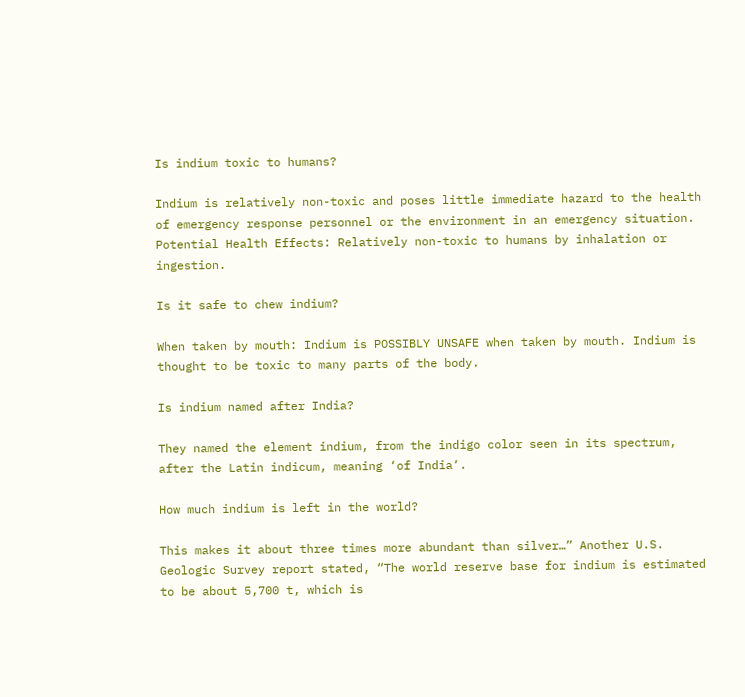Is indium toxic to humans?

Indium is relatively non-toxic and poses little immediate hazard to the health of emergency response personnel or the environment in an emergency situation. Potential Health Effects: Relatively non-toxic to humans by inhalation or ingestion.

Is it safe to chew indium?

When taken by mouth: Indium is POSSIBLY UNSAFE when taken by mouth. Indium is thought to be toxic to many parts of the body.

Is indium named after India?

They named the element indium, from the indigo color seen in its spectrum, after the Latin indicum, meaning ‘of India‘.

How much indium is left in the world?

This makes it about three times more abundant than silver…” Another U.S. Geologic Survey report stated, “The world reserve base for indium is estimated to be about 5,700 t, which is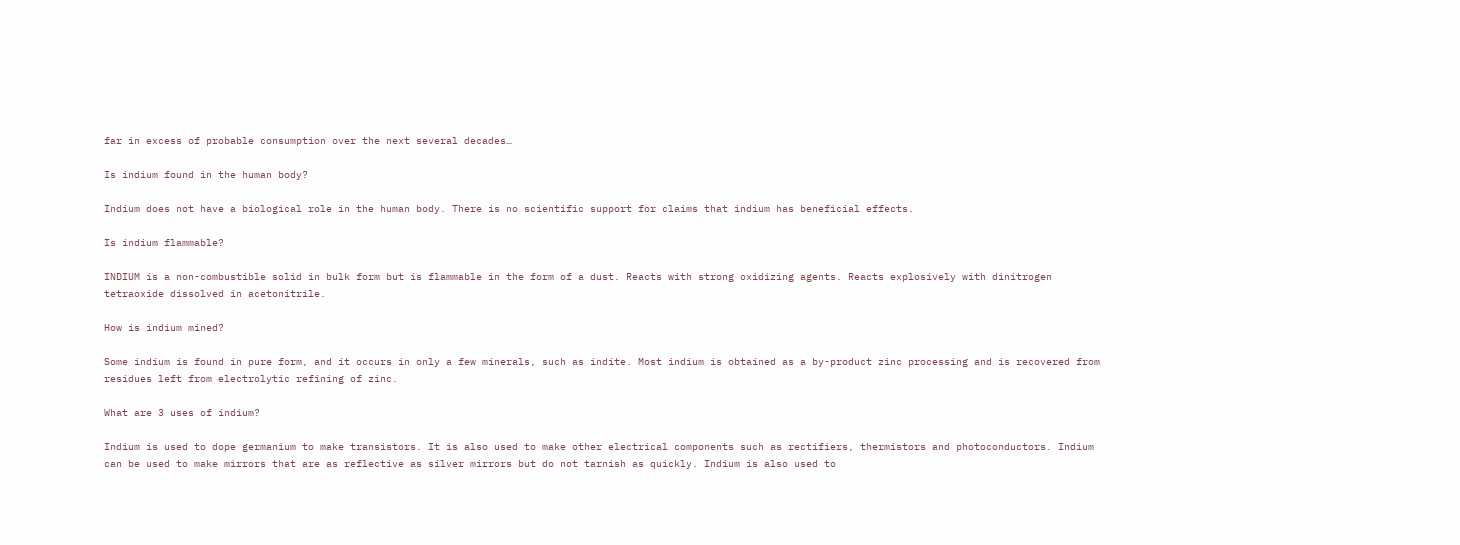far in excess of probable consumption over the next several decades…

Is indium found in the human body?

Indium does not have a biological role in the human body. There is no scientific support for claims that indium has beneficial effects.

Is indium flammable?

INDIUM is a non-combustible solid in bulk form but is flammable in the form of a dust. Reacts with strong oxidizing agents. Reacts explosively with dinitrogen tetraoxide dissolved in acetonitrile.

How is indium mined?

Some indium is found in pure form, and it occurs in only a few minerals, such as indite. Most indium is obtained as a by-product zinc processing and is recovered from residues left from electrolytic refining of zinc.

What are 3 uses of indium?

Indium is used to dope germanium to make transistors. It is also used to make other electrical components such as rectifiers, thermistors and photoconductors. Indium can be used to make mirrors that are as reflective as silver mirrors but do not tarnish as quickly. Indium is also used to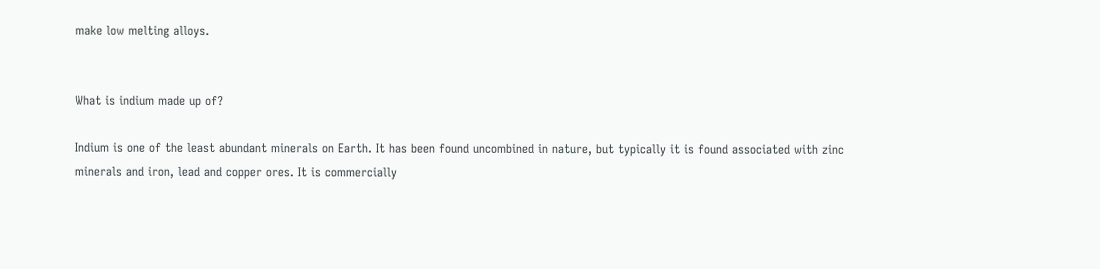make low melting alloys.


What is indium made up of?

Indium is one of the least abundant minerals on Earth. It has been found uncombined in nature, but typically it is found associated with zinc minerals and iron, lead and copper ores. It is commercially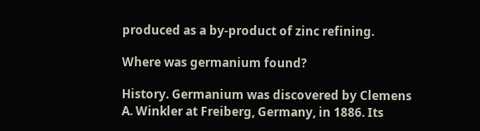produced as a by-product of zinc refining.

Where was germanium found?

History. Germanium was discovered by Clemens A. Winkler at Freiberg, Germany, in 1886. Its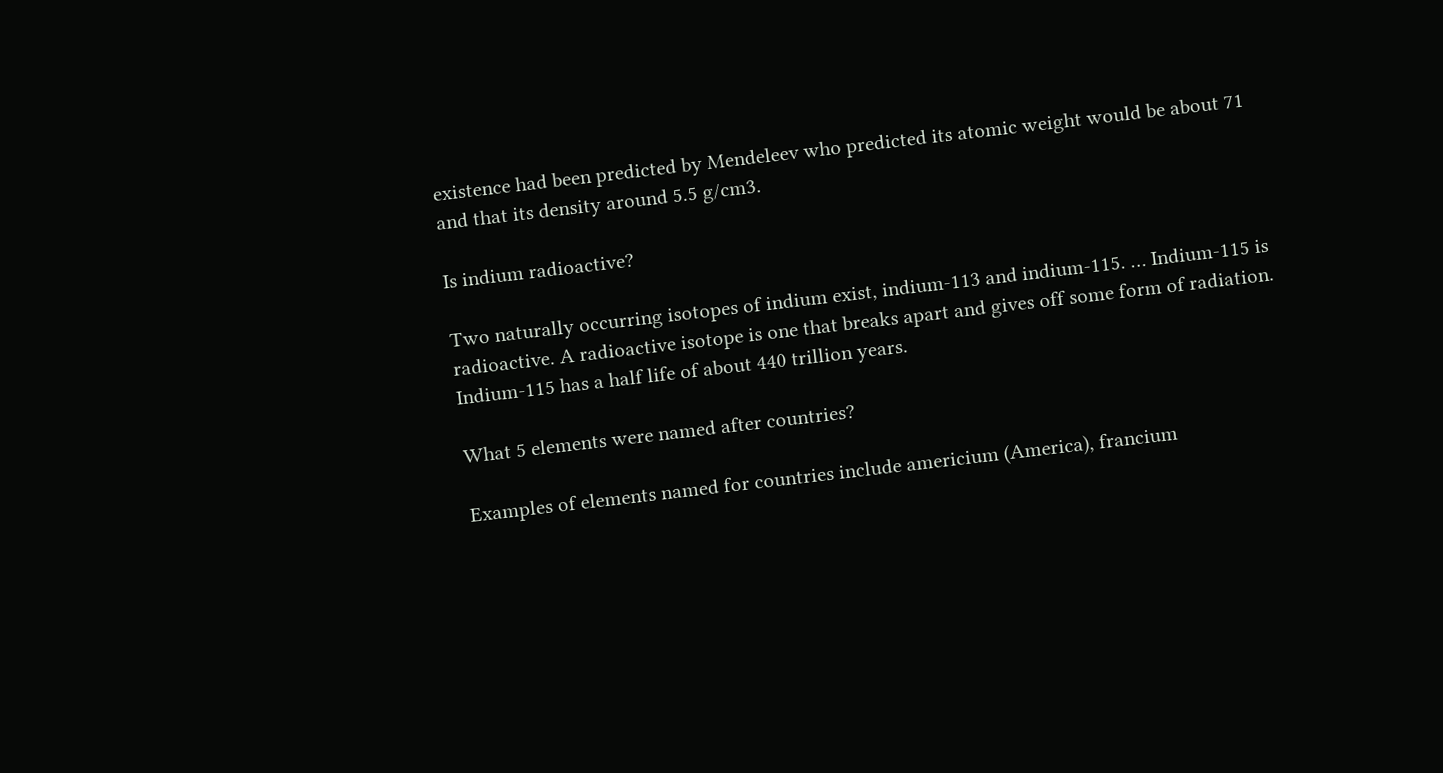existence had been predicted by Mendeleev who predicted its atomic weight would be about 71 and that its density around 5.5 g/cm3.

Is indium radioactive?

Two naturally occurring isotopes of indium exist, indium-113 and indium-115. … Indium-115 is radioactive. A radioactive isotope is one that breaks apart and gives off some form of radiation. Indium-115 has a half life of about 440 trillion years.

What 5 elements were named after countries?

Examples of elements named for countries include americium (America), francium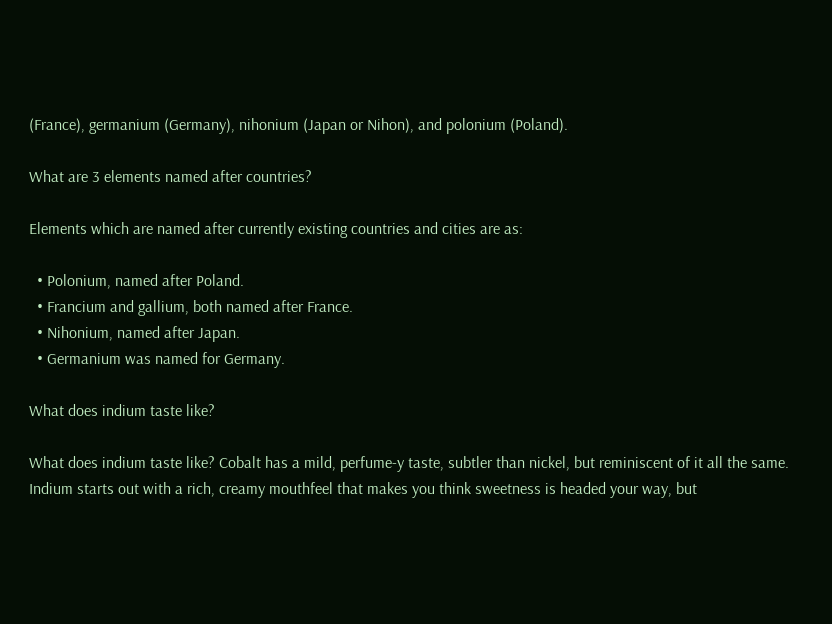(France), germanium (Germany), nihonium (Japan or Nihon), and polonium (Poland).

What are 3 elements named after countries?

Elements which are named after currently existing countries and cities are as:

  • Polonium, named after Poland.
  • Francium and gallium, both named after France.
  • Nihonium, named after Japan.
  • Germanium was named for Germany.

What does indium taste like?

What does indium taste like? Cobalt has a mild, perfume-y taste, subtler than nickel, but reminiscent of it all the same. Indium starts out with a rich, creamy mouthfeel that makes you think sweetness is headed your way, but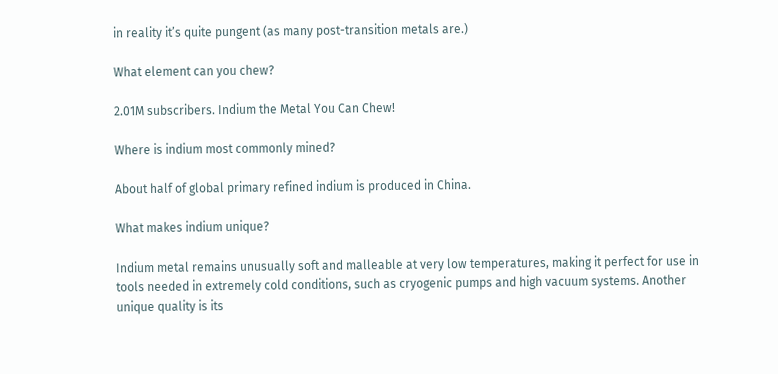in reality it’s quite pungent (as many post-transition metals are.)

What element can you chew?

2.01M subscribers. Indium the Metal You Can Chew!

Where is indium most commonly mined?

About half of global primary refined indium is produced in China.

What makes indium unique?

Indium metal remains unusually soft and malleable at very low temperatures, making it perfect for use in tools needed in extremely cold conditions, such as cryogenic pumps and high vacuum systems. Another unique quality is its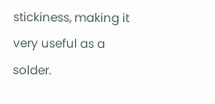stickiness, making it very useful as a solder.